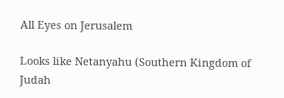All Eyes on Jerusalem

Looks like Netanyahu (Southern Kingdom of Judah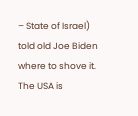– State of Israel) told old Joe Biden where to shove it. The USA is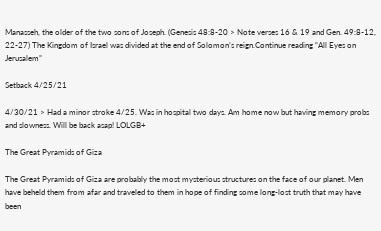Manasseh, the older of the two sons of Joseph. (Genesis 48:8-20 > Note verses 16 & 19 and Gen. 49:8-12, 22-27) The Kingdom of Israel was divided at the end of Solomon’s reign.Continue reading “All Eyes on Jerusalem”

Setback 4/25/21

4/30/21 > Had a minor stroke 4/25. Was in hospital two days. Am home now but having memory probs and slowness. Will be back asap! LOLGB+

The Great Pyramids of Giza

The Great Pyramids of Giza are probably the most mysterious structures on the face of our planet. Men have beheld them from afar and traveled to them in hope of finding some long-lost truth that may have been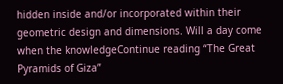hidden inside and/or incorporated within their geometric design and dimensions. Will a day come when the knowledgeContinue reading “The Great Pyramids of Giza”